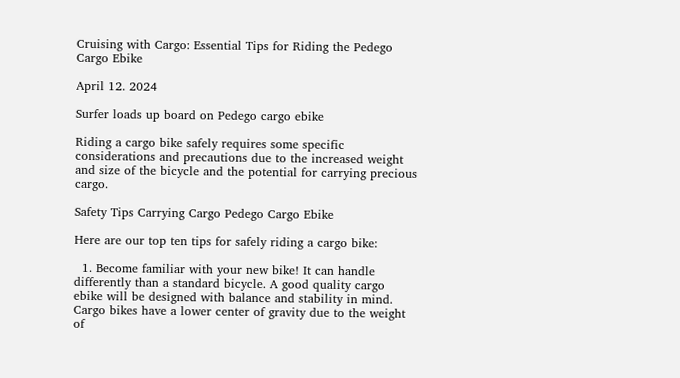Cruising with Cargo: Essential Tips for Riding the Pedego Cargo Ebike

April 12. 2024

Surfer loads up board on Pedego cargo ebike

Riding a cargo bike safely requires some specific considerations and precautions due to the increased weight and size of the bicycle and the potential for carrying precious cargo.

Safety Tips Carrying Cargo Pedego Cargo Ebike

Here are our top ten tips for safely riding a cargo bike:

  1. Become familiar with your new bike! It can handle differently than a standard bicycle. A good quality cargo ebike will be designed with balance and stability in mind. Cargo bikes have a lower center of gravity due to the weight of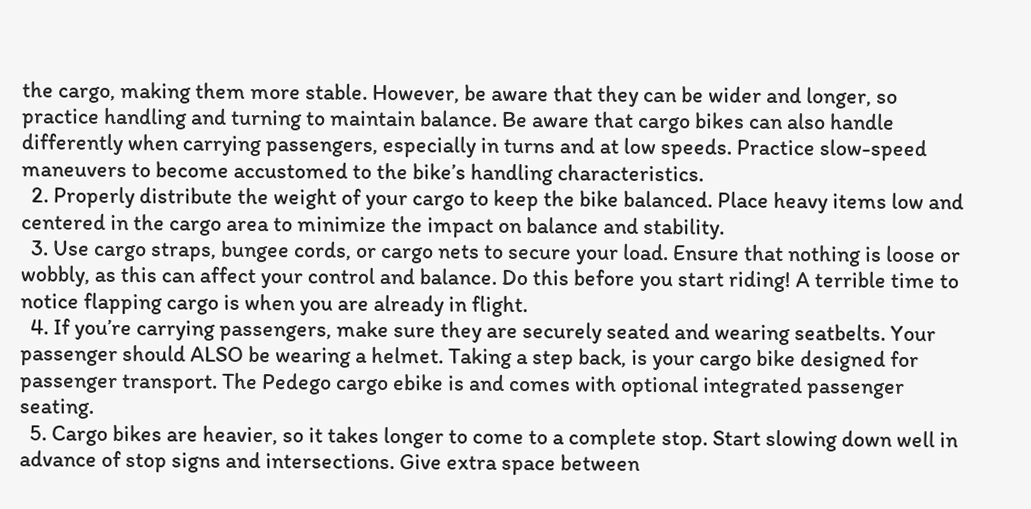the cargo, making them more stable. However, be aware that they can be wider and longer, so practice handling and turning to maintain balance. Be aware that cargo bikes can also handle differently when carrying passengers, especially in turns and at low speeds. Practice slow-speed maneuvers to become accustomed to the bike’s handling characteristics.
  2. Properly distribute the weight of your cargo to keep the bike balanced. Place heavy items low and centered in the cargo area to minimize the impact on balance and stability.
  3. Use cargo straps, bungee cords, or cargo nets to secure your load. Ensure that nothing is loose or wobbly, as this can affect your control and balance. Do this before you start riding! A terrible time to notice flapping cargo is when you are already in flight.
  4. If you’re carrying passengers, make sure they are securely seated and wearing seatbelts. Your passenger should ALSO be wearing a helmet. Taking a step back, is your cargo bike designed for passenger transport. The Pedego cargo ebike is and comes with optional integrated passenger seating.
  5. Cargo bikes are heavier, so it takes longer to come to a complete stop. Start slowing down well in advance of stop signs and intersections. Give extra space between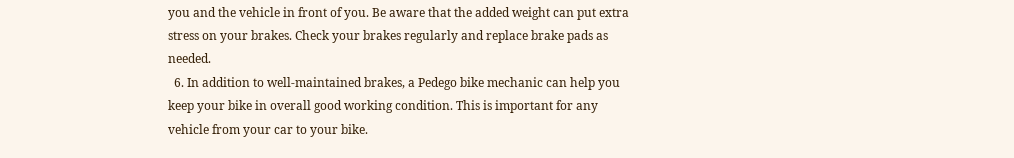you and the vehicle in front of you. Be aware that the added weight can put extra stress on your brakes. Check your brakes regularly and replace brake pads as needed.
  6. In addition to well-maintained brakes, a Pedego bike mechanic can help you keep your bike in overall good working condition. This is important for any vehicle from your car to your bike.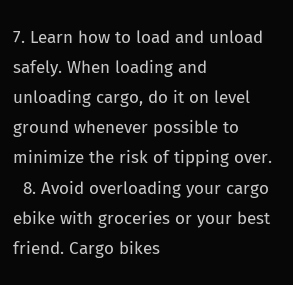7. Learn how to load and unload safely. When loading and unloading cargo, do it on level ground whenever possible to minimize the risk of tipping over.
  8. Avoid overloading your cargo ebike with groceries or your best friend. Cargo bikes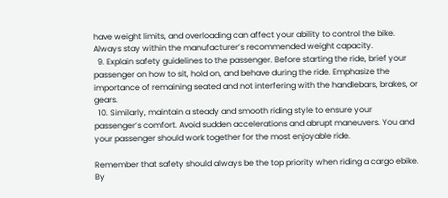have weight limits, and overloading can affect your ability to control the bike. Always stay within the manufacturer’s recommended weight capacity.
  9. Explain safety guidelines to the passenger. Before starting the ride, brief your passenger on how to sit, hold on, and behave during the ride. Emphasize the importance of remaining seated and not interfering with the handlebars, brakes, or gears.
  10. Similarly, maintain a steady and smooth riding style to ensure your passenger’s comfort. Avoid sudden accelerations and abrupt maneuvers. You and your passenger should work together for the most enjoyable ride.

Remember that safety should always be the top priority when riding a cargo ebike. By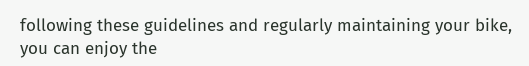following these guidelines and regularly maintaining your bike, you can enjoy the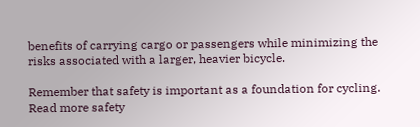benefits of carrying cargo or passengers while minimizing the risks associated with a larger, heavier bicycle.

Remember that safety is important as a foundation for cycling. Read more safety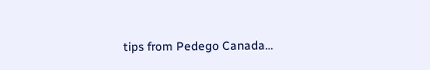tips from Pedego Canada…